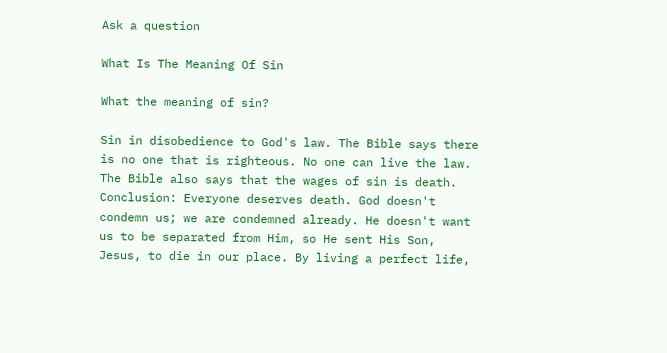Ask a question

What Is The Meaning Of Sin

What the meaning of sin?

Sin in disobedience to God's law. The Bible says there is no one that is righteous. No one can live the law. The Bible also says that the wages of sin is death. Conclusion: Everyone deserves death. God doesn't condemn us; we are condemned already. He doesn't want us to be separated from Him, so He sent His Son, Jesus, to die in our place. By living a perfect life,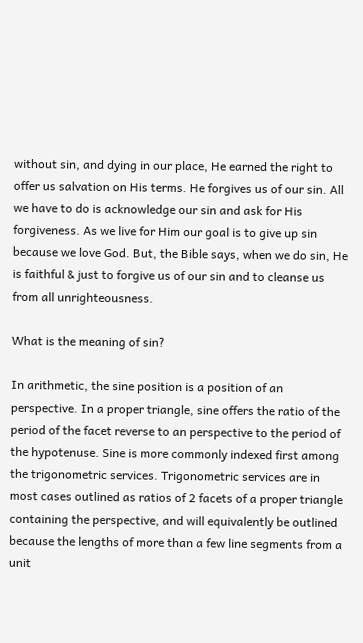without sin, and dying in our place, He earned the right to offer us salvation on His terms. He forgives us of our sin. All we have to do is acknowledge our sin and ask for His forgiveness. As we live for Him our goal is to give up sin because we love God. But, the Bible says, when we do sin, He is faithful & just to forgive us of our sin and to cleanse us from all unrighteousness.

What is the meaning of sin?

In arithmetic, the sine position is a position of an perspective. In a proper triangle, sine offers the ratio of the period of the facet reverse to an perspective to the period of the hypotenuse. Sine is more commonly indexed first among the trigonometric services. Trigonometric services are in most cases outlined as ratios of 2 facets of a proper triangle containing the perspective, and will equivalently be outlined because the lengths of more than a few line segments from a unit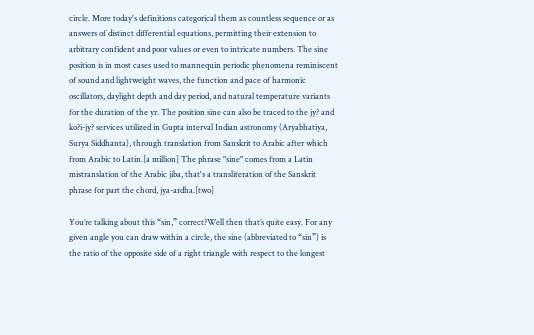circle. More today's definitions categorical them as countless sequence or as answers of distinct differential equations, permitting their extension to arbitrary confident and poor values or even to intricate numbers. The sine position is in most cases used to mannequin periodic phenomena reminiscent of sound and lightweight waves, the function and pace of harmonic oscillators, daylight depth and day period, and natural temperature variants for the duration of the yr. The position sine can also be traced to the jy? and ko?i-jy? services utilized in Gupta interval Indian astronomy (Aryabhatiya, Surya Siddhanta), through translation from Sanskrit to Arabic after which from Arabic to Latin.[a million] The phrase "sine" comes from a Latin mistranslation of the Arabic jiba, that's a transliteration of the Sanskrit phrase for part the chord, jya-ardha.[two]

You’re talking about this “sin,” correct?Well then that’s quite easy. For any given angle you can draw within a circle, the sine (abbreviated to “sin”) is the ratio of the opposite side of a right triangle with respect to the longest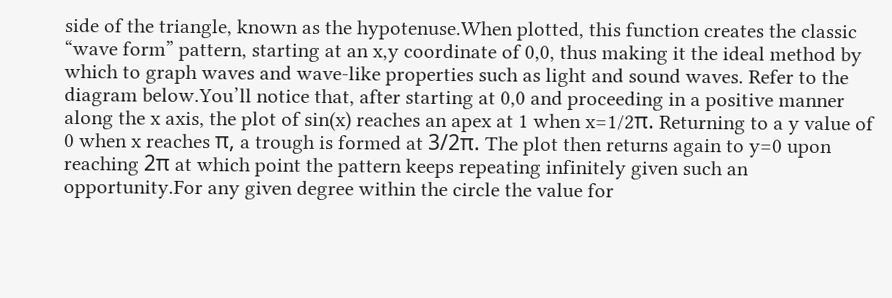side of the triangle, known as the hypotenuse.When plotted, this function creates the classic “wave form” pattern, starting at an x,y coordinate of 0,0, thus making it the ideal method by which to graph waves and wave-like properties such as light and sound waves. Refer to the diagram below.You’ll notice that, after starting at 0,0 and proceeding in a positive manner along the x axis, the plot of sin(x) reaches an apex at 1 when x=1/2π. Returning to a y value of 0 when x reaches π, a trough is formed at 3/2π. The plot then returns again to y=0 upon reaching 2π at which point the pattern keeps repeating infinitely given such an opportunity.For any given degree within the circle the value for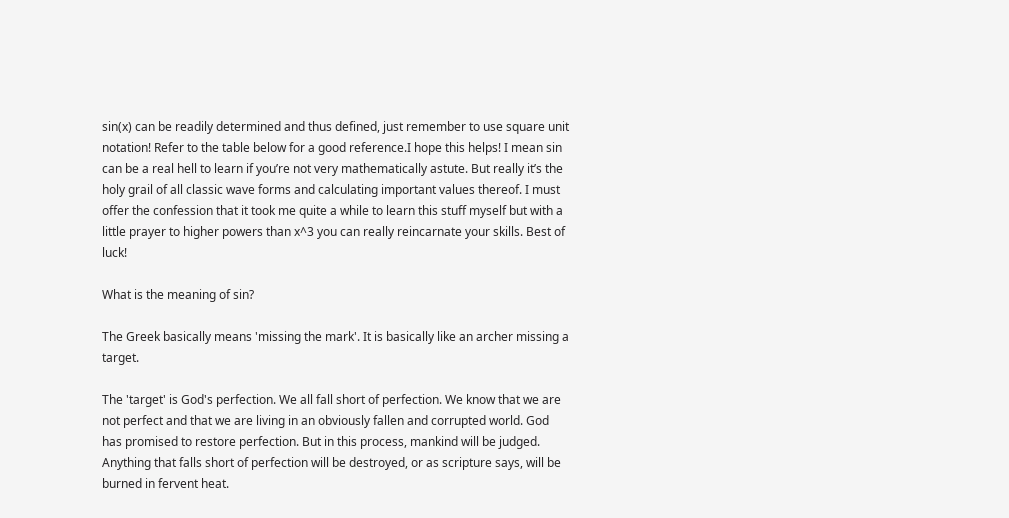sin(x) can be readily determined and thus defined, just remember to use square unit notation! Refer to the table below for a good reference.I hope this helps! I mean sin can be a real hell to learn if you’re not very mathematically astute. But really it’s the holy grail of all classic wave forms and calculating important values thereof. I must offer the confession that it took me quite a while to learn this stuff myself but with a little prayer to higher powers than x^3 you can really reincarnate your skills. Best of luck!

What is the meaning of sin?

The Greek basically means 'missing the mark'. It is basically like an archer missing a target.

The 'target' is God's perfection. We all fall short of perfection. We know that we are not perfect and that we are living in an obviously fallen and corrupted world. God has promised to restore perfection. But in this process, mankind will be judged. Anything that falls short of perfection will be destroyed, or as scripture says, will be burned in fervent heat.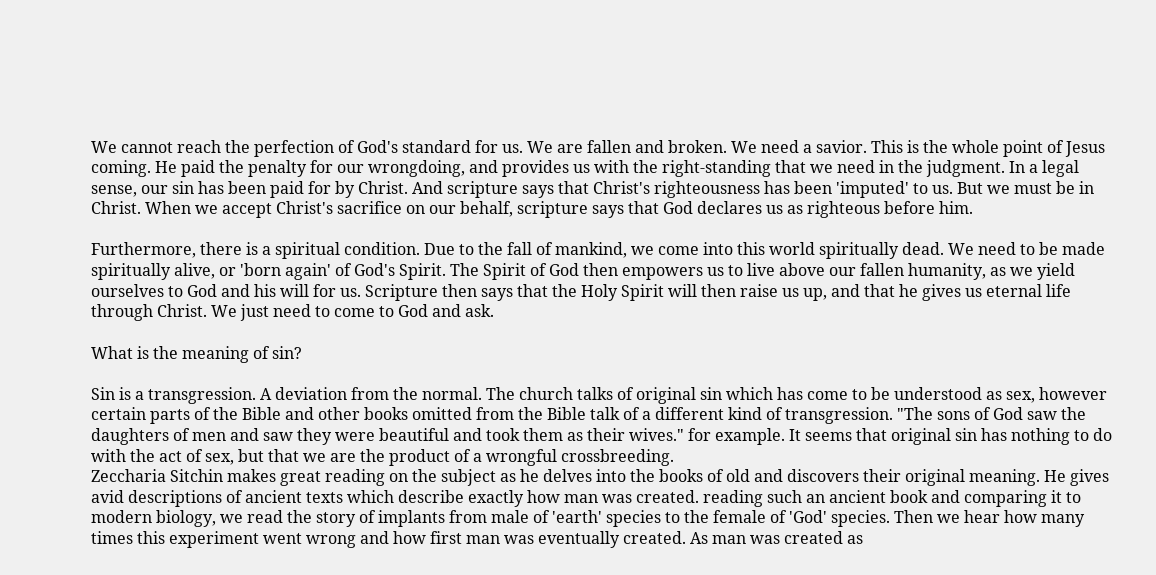We cannot reach the perfection of God's standard for us. We are fallen and broken. We need a savior. This is the whole point of Jesus coming. He paid the penalty for our wrongdoing, and provides us with the right-standing that we need in the judgment. In a legal sense, our sin has been paid for by Christ. And scripture says that Christ's righteousness has been 'imputed' to us. But we must be in Christ. When we accept Christ's sacrifice on our behalf, scripture says that God declares us as righteous before him.

Furthermore, there is a spiritual condition. Due to the fall of mankind, we come into this world spiritually dead. We need to be made spiritually alive, or 'born again' of God's Spirit. The Spirit of God then empowers us to live above our fallen humanity, as we yield ourselves to God and his will for us. Scripture then says that the Holy Spirit will then raise us up, and that he gives us eternal life through Christ. We just need to come to God and ask.

What is the meaning of sin?

Sin is a transgression. A deviation from the normal. The church talks of original sin which has come to be understood as sex, however certain parts of the Bible and other books omitted from the Bible talk of a different kind of transgression. "The sons of God saw the daughters of men and saw they were beautiful and took them as their wives." for example. It seems that original sin has nothing to do with the act of sex, but that we are the product of a wrongful crossbreeding.
Zeccharia Sitchin makes great reading on the subject as he delves into the books of old and discovers their original meaning. He gives avid descriptions of ancient texts which describe exactly how man was created. reading such an ancient book and comparing it to modern biology, we read the story of implants from male of 'earth' species to the female of 'God' species. Then we hear how many times this experiment went wrong and how first man was eventually created. As man was created as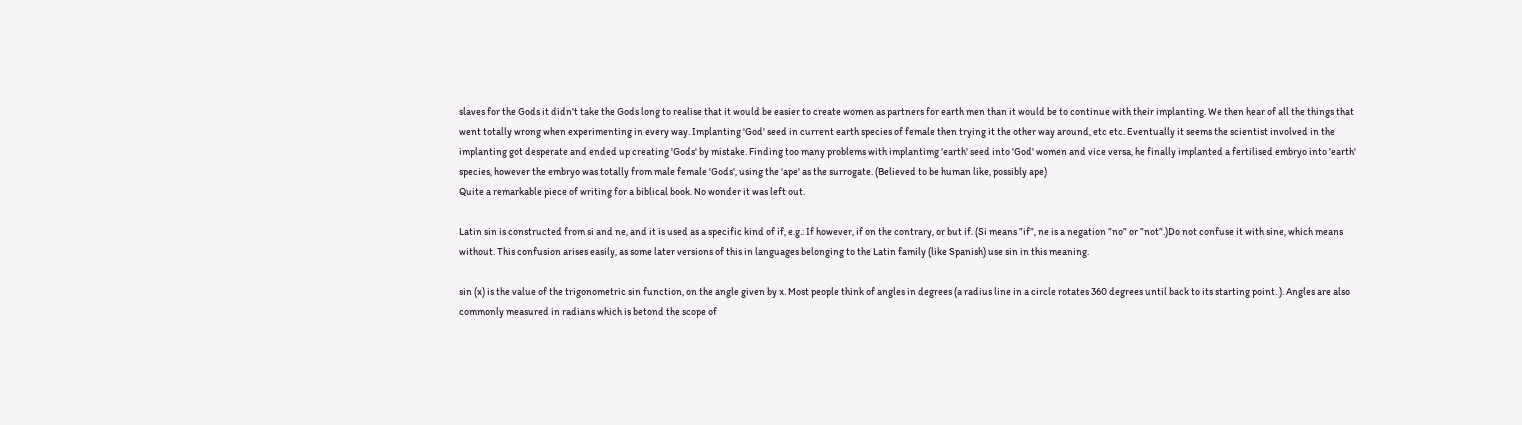slaves for the Gods it didn't take the Gods long to realise that it would be easier to create women as partners for earth men than it would be to continue with their implanting. We then hear of all the things that went totally wrong when experimenting in every way. Implanting 'God' seed in current earth species of female then trying it the other way around, etc etc. Eventually it seems the scientist involved in the implanting got desperate and ended up creating 'Gods' by mistake. Finding too many problems with implantimg 'earth' seed into 'God' women and vice versa, he finally implanted a fertilised embryo into 'earth' species, however the embryo was totally from male female 'Gods', using the 'ape' as the surrogate. (Believed to be human like, possibly ape)
Quite a remarkable piece of writing for a biblical book. No wonder it was left out.

Latin sin is constructed from si and ne, and it is used as a specific kind of if, e.g.: If however, if on the contrary, or but if. (Si means ”if”, ne is a negation ”no” or ”not”.)Do not confuse it with sine, which means without. This confusion arises easily, as some later versions of this in languages belonging to the Latin family (like Spanish) use sin in this meaning.

sin (x) is the value of the trigonometric sin function, on the angle given by x. Most people think of angles in degrees (a radius line in a circle rotates 360 degrees until back to its starting point. ). Angles are also commonly measured in radians which is betond the scope of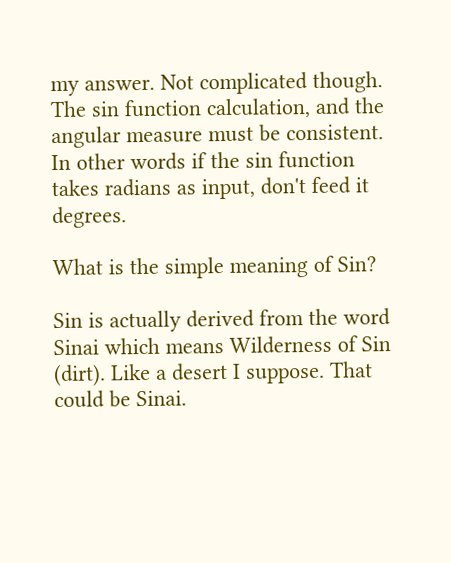my answer. Not complicated though. The sin function calculation, and the angular measure must be consistent. In other words if the sin function takes radians as input, don't feed it degrees.

What is the simple meaning of Sin?

Sin is actually derived from the word Sinai which means Wilderness of Sin (dirt). Like a desert I suppose. That could be Sinai.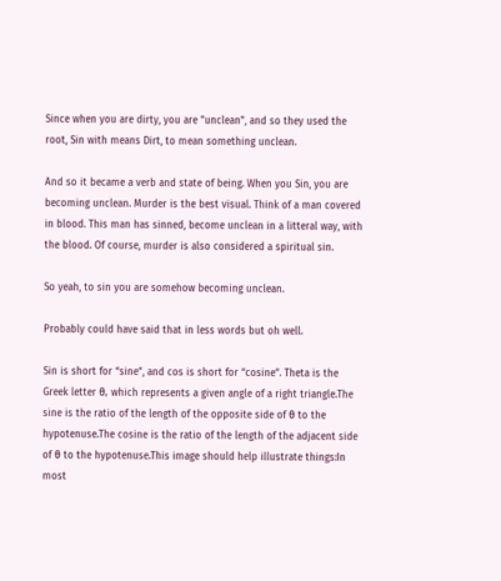Since when you are dirty, you are "unclean", and so they used the root, Sin with means Dirt, to mean something unclean.

And so it became a verb and state of being. When you Sin, you are becoming unclean. Murder is the best visual. Think of a man covered in blood. This man has sinned, become unclean in a litteral way, with the blood. Of course, murder is also considered a spiritual sin.

So yeah, to sin you are somehow becoming unclean.

Probably could have said that in less words but oh well.

Sin is short for “sine”, and cos is short for “cosine”. Theta is the Greek letter θ, which represents a given angle of a right triangle.The sine is the ratio of the length of the opposite side of θ to the hypotenuse.The cosine is the ratio of the length of the adjacent side of θ to the hypotenuse.This image should help illustrate things:In most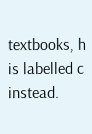textbooks, h is labelled c instead.